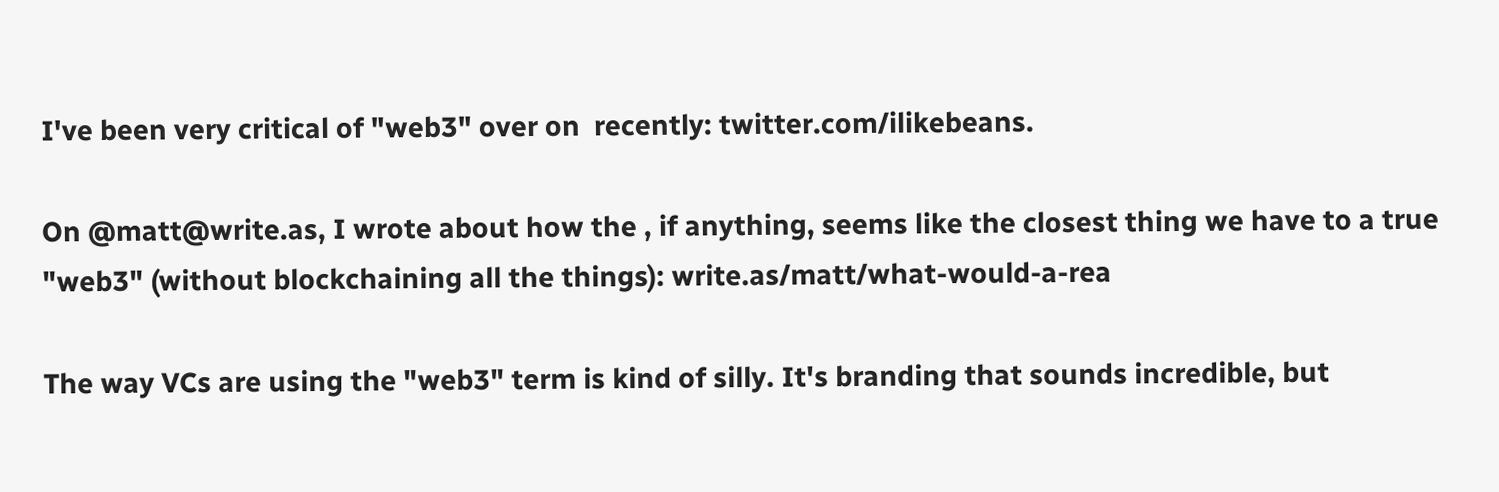I've been very critical of "web3" over on  recently: twitter.com/ilikebeans.

On @matt@write.as, I wrote about how the , if anything, seems like the closest thing we have to a true "web3" (without blockchaining all the things): write.as/matt/what-would-a-rea

The way VCs are using the "web3" term is kind of silly. It's branding that sounds incredible, but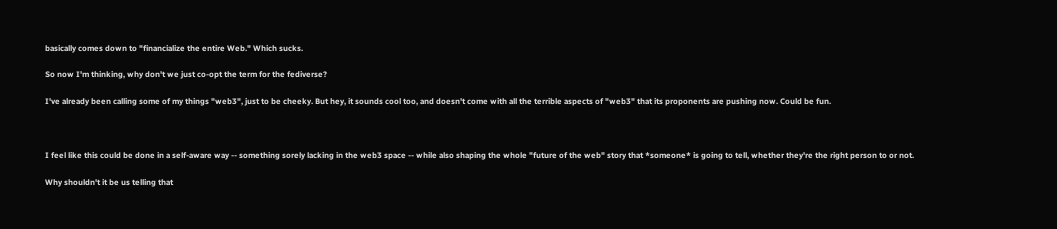basically comes down to "financialize the entire Web." Which sucks.

So now I'm thinking, why don't we just co-opt the term for the fediverse?

I've already been calling some of my things "web3", just to be cheeky. But hey, it sounds cool too, and doesn't come with all the terrible aspects of "web3" that its proponents are pushing now. Could be fun.



I feel like this could be done in a self-aware way -- something sorely lacking in the web3 space -- while also shaping the whole "future of the web" story that *someone* is going to tell, whether they're the right person to or not.

Why shouldn't it be us telling that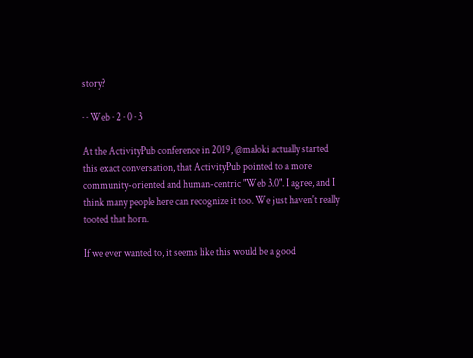story?

· · Web · 2 · 0 · 3

At the ActivityPub conference in 2019, @maloki actually started this exact conversation, that ActivityPub pointed to a more community-oriented and human-centric "Web 3.0". I agree, and I think many people here can recognize it too. We just haven't really tooted that horn.

If we ever wanted to, it seems like this would be a good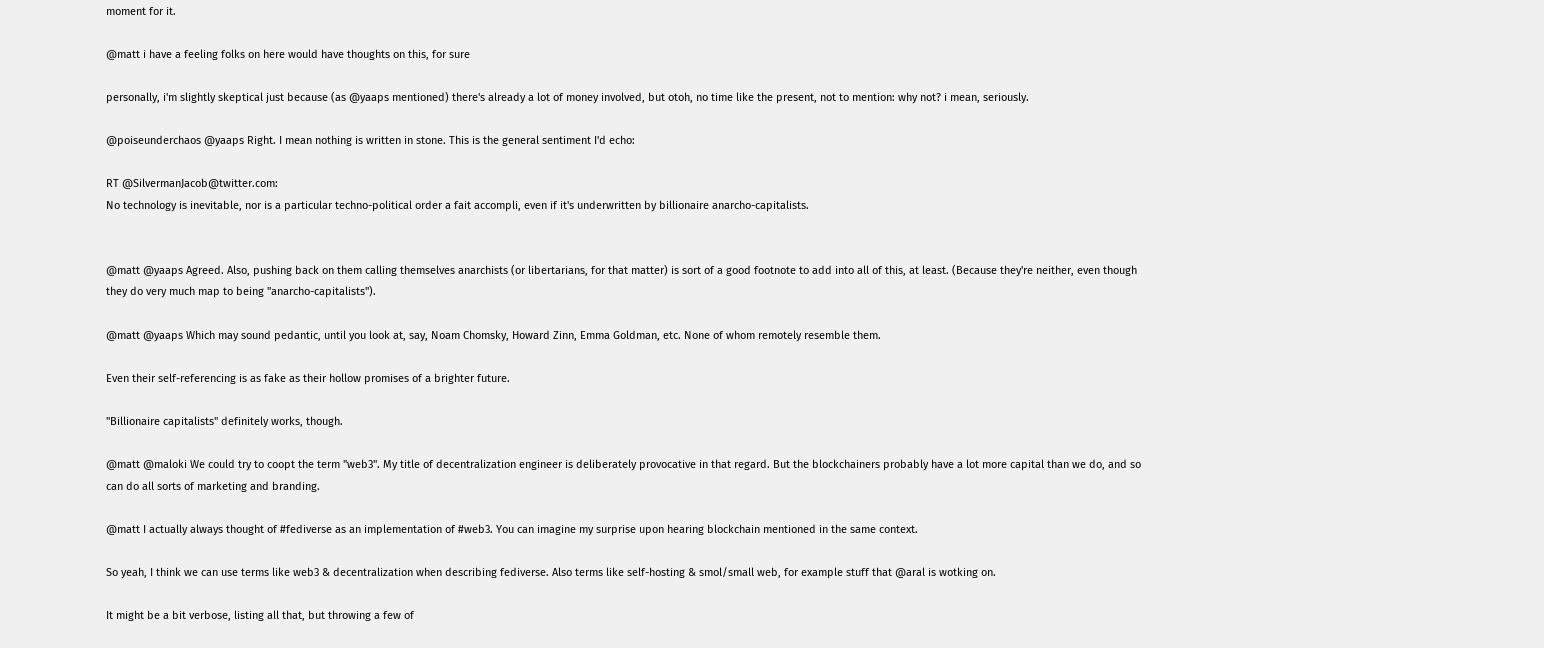moment for it.

@matt i have a feeling folks on here would have thoughts on this, for sure

personally, i'm slightly skeptical just because (as @yaaps mentioned) there's already a lot of money involved, but otoh, no time like the present, not to mention: why not? i mean, seriously.

@poiseunderchaos @yaaps Right. I mean nothing is written in stone. This is the general sentiment I'd echo:

RT @SilvermanJacob@twitter.com:
No technology is inevitable, nor is a particular techno-political order a fait accompli, even if it's underwritten by billionaire anarcho-capitalists.


@matt @yaaps Agreed. Also, pushing back on them calling themselves anarchists (or libertarians, for that matter) is sort of a good footnote to add into all of this, at least. (Because they're neither, even though they do very much map to being "anarcho-capitalists").

@matt @yaaps Which may sound pedantic, until you look at, say, Noam Chomsky, Howard Zinn, Emma Goldman, etc. None of whom remotely resemble them.

Even their self-referencing is as fake as their hollow promises of a brighter future.

"Billionaire capitalists" definitely works, though.

@matt @maloki We could try to coopt the term "web3". My title of decentralization engineer is deliberately provocative in that regard. But the blockchainers probably have a lot more capital than we do, and so can do all sorts of marketing and branding.

@matt I actually always thought of #fediverse as an implementation of #web3. You can imagine my surprise upon hearing blockchain mentioned in the same context.

So yeah, I think we can use terms like web3 & decentralization when describing fediverse. Also terms like self-hosting & smol/small web, for example stuff that @aral is wotking on.

It might be a bit verbose, listing all that, but throwing a few of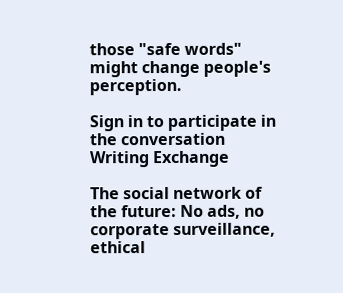those "safe words" might change people's perception.

Sign in to participate in the conversation
Writing Exchange

The social network of the future: No ads, no corporate surveillance, ethical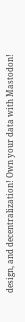design, and decentralization! Own your data with Mastodon!